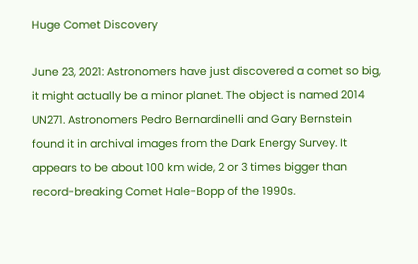Huge Comet Discovery

June 23, 2021: Astronomers have just discovered a comet so big, it might actually be a minor planet. The object is named 2014 UN271. Astronomers Pedro Bernardinelli and Gary Bernstein found it in archival images from the Dark Energy Survey. It appears to be about 100 km wide, 2 or 3 times bigger than record-breaking Comet Hale-Bopp of the 1990s.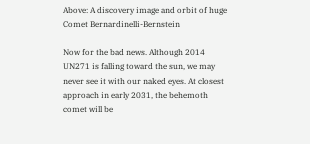Above: A discovery image and orbit of huge Comet Bernardinelli-Bernstein

Now for the bad news. Although 2014 UN271 is falling toward the sun, we may never see it with our naked eyes. At closest approach in early 2031, the behemoth comet will be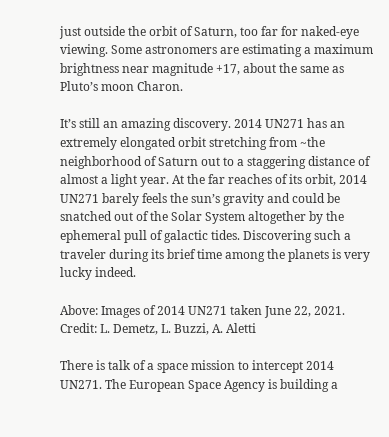just outside the orbit of Saturn, too far for naked-eye viewing. Some astronomers are estimating a maximum brightness near magnitude +17, about the same as Pluto’s moon Charon.

It’s still an amazing discovery. 2014 UN271 has an extremely elongated orbit stretching from ~the neighborhood of Saturn out to a staggering distance of almost a light year. At the far reaches of its orbit, 2014 UN271 barely feels the sun’s gravity and could be snatched out of the Solar System altogether by the ephemeral pull of galactic tides. Discovering such a traveler during its brief time among the planets is very lucky indeed.

Above: Images of 2014 UN271 taken June 22, 2021. Credit: L. Demetz, L. Buzzi, A. Aletti

There is talk of a space mission to intercept 2014 UN271. The European Space Agency is building a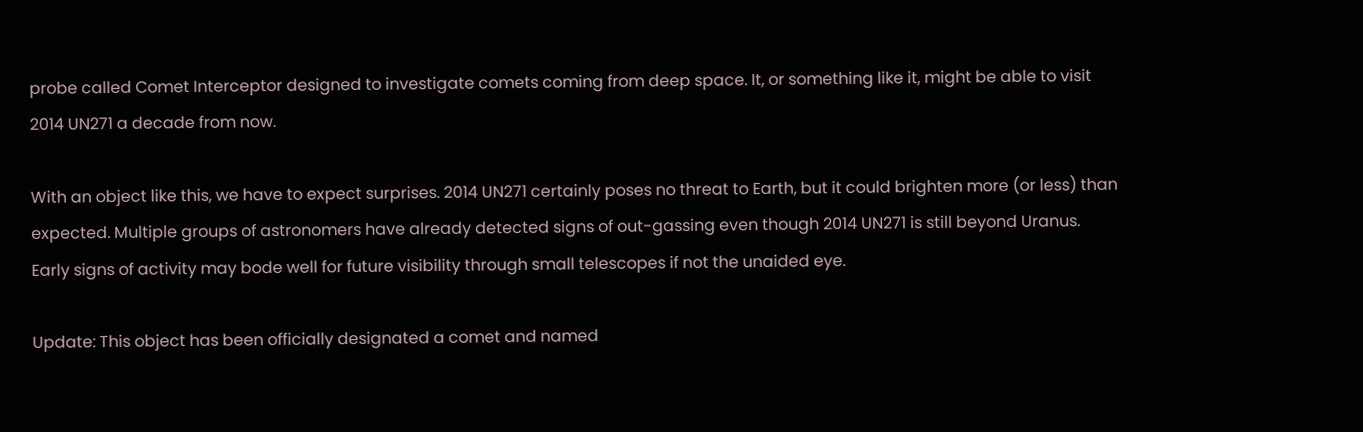probe called Comet Interceptor designed to investigate comets coming from deep space. It, or something like it, might be able to visit 2014 UN271 a decade from now.

With an object like this, we have to expect surprises. 2014 UN271 certainly poses no threat to Earth, but it could brighten more (or less) than expected. Multiple groups of astronomers have already detected signs of out-gassing even though 2014 UN271 is still beyond Uranus. Early signs of activity may bode well for future visibility through small telescopes if not the unaided eye.

Update: This object has been officially designated a comet and named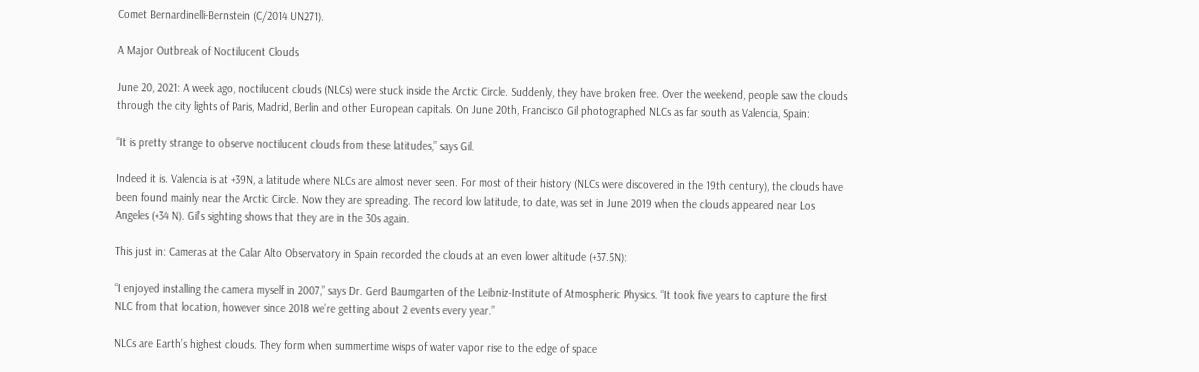Comet Bernardinelli-Bernstein (C/2014 UN271).

A Major Outbreak of Noctilucent Clouds

June 20, 2021: A week ago, noctilucent clouds (NLCs) were stuck inside the Arctic Circle. Suddenly, they have broken free. Over the weekend, people saw the clouds through the city lights of Paris, Madrid, Berlin and other European capitals. On June 20th, Francisco Gil photographed NLCs as far south as Valencia, Spain:

“It is pretty strange to observe noctilucent clouds from these latitudes,” says Gil.

Indeed it is. Valencia is at +39N, a latitude where NLCs are almost never seen. For most of their history (NLCs were discovered in the 19th century), the clouds have been found mainly near the Arctic Circle. Now they are spreading. The record low latitude, to date, was set in June 2019 when the clouds appeared near Los Angeles (+34 N). Gil’s sighting shows that they are in the 30s again.

This just in: Cameras at the Calar Alto Observatory in Spain recorded the clouds at an even lower altitude (+37.5N):

“I enjoyed installing the camera myself in 2007,” says Dr. Gerd Baumgarten of the Leibniz-Institute of Atmospheric Physics. “It took five years to capture the first NLC from that location, however since 2018 we’re getting about 2 events every year.”

NLCs are Earth’s highest clouds. They form when summertime wisps of water vapor rise to the edge of space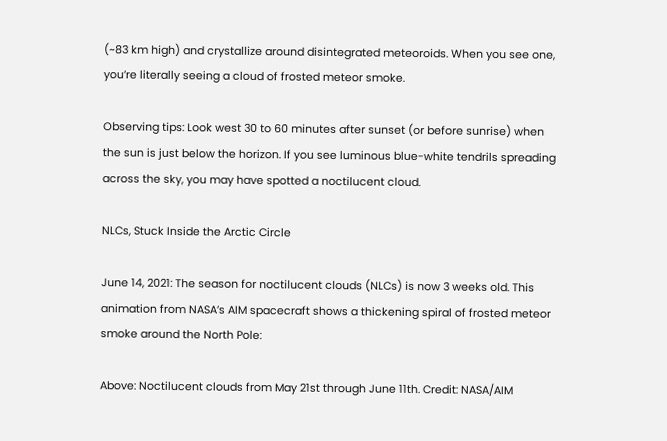(~83 km high) and crystallize around disintegrated meteoroids. When you see one, you’re literally seeing a cloud of frosted meteor smoke.

Observing tips: Look west 30 to 60 minutes after sunset (or before sunrise) when the sun is just below the horizon. If you see luminous blue-white tendrils spreading across the sky, you may have spotted a noctilucent cloud.

NLCs, Stuck Inside the Arctic Circle

June 14, 2021: The season for noctilucent clouds (NLCs) is now 3 weeks old. This animation from NASA’s AIM spacecraft shows a thickening spiral of frosted meteor smoke around the North Pole:

Above: Noctilucent clouds from May 21st through June 11th. Credit: NASA/AIM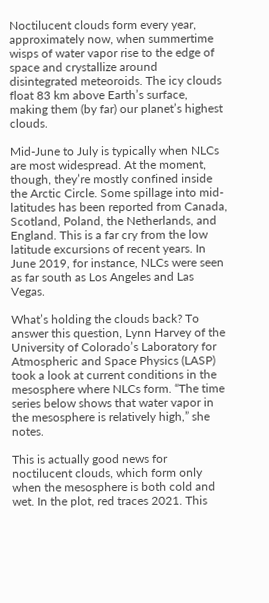Noctilucent clouds form every year, approximately now, when summertime wisps of water vapor rise to the edge of space and crystallize around disintegrated meteoroids. The icy clouds float 83 km above Earth’s surface, making them (by far) our planet’s highest clouds.

Mid-June to July is typically when NLCs are most widespread. At the moment, though, they’re mostly confined inside the Arctic Circle. Some spillage into mid-latitudes has been reported from Canada, Scotland, Poland, the Netherlands, and England. This is a far cry from the low latitude excursions of recent years. In June 2019, for instance, NLCs were seen as far south as Los Angeles and Las Vegas.

What’s holding the clouds back? To answer this question, Lynn Harvey of the University of Colorado’s Laboratory for Atmospheric and Space Physics (LASP) took a look at current conditions in the mesosphere where NLCs form. “The time series below shows that water vapor in the mesosphere is relatively high,” she notes.

This is actually good news for noctilucent clouds, which form only when the mesosphere is both cold and wet. In the plot, red traces 2021. This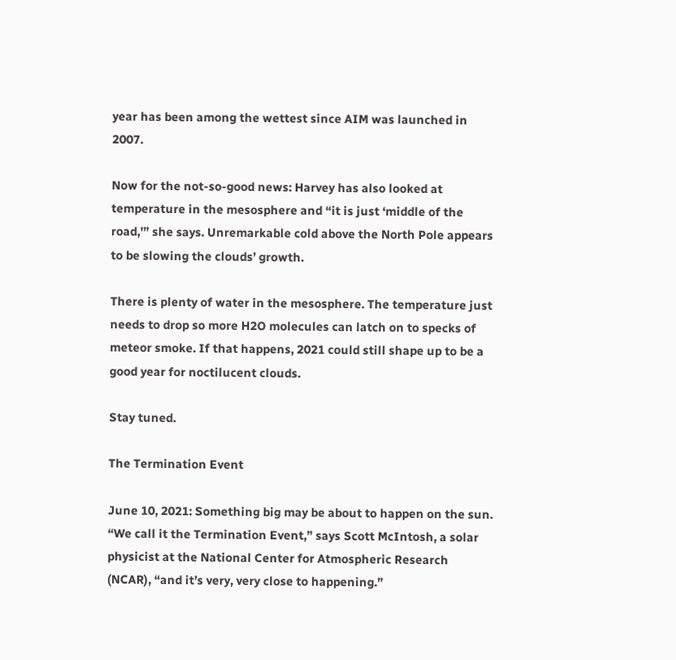year has been among the wettest since AIM was launched in 2007.

Now for the not-so-good news: Harvey has also looked at temperature in the mesosphere and “it is just ‘middle of the road,'” she says. Unremarkable cold above the North Pole appears to be slowing the clouds’ growth.

There is plenty of water in the mesosphere. The temperature just needs to drop so more H2O molecules can latch on to specks of meteor smoke. If that happens, 2021 could still shape up to be a good year for noctilucent clouds.

Stay tuned.

The Termination Event

June 10, 2021: Something big may be about to happen on the sun. “We call it the Termination Event,” says Scott McIntosh, a solar physicist at the National Center for Atmospheric Research (NCAR), “and it’s very, very close to happening.”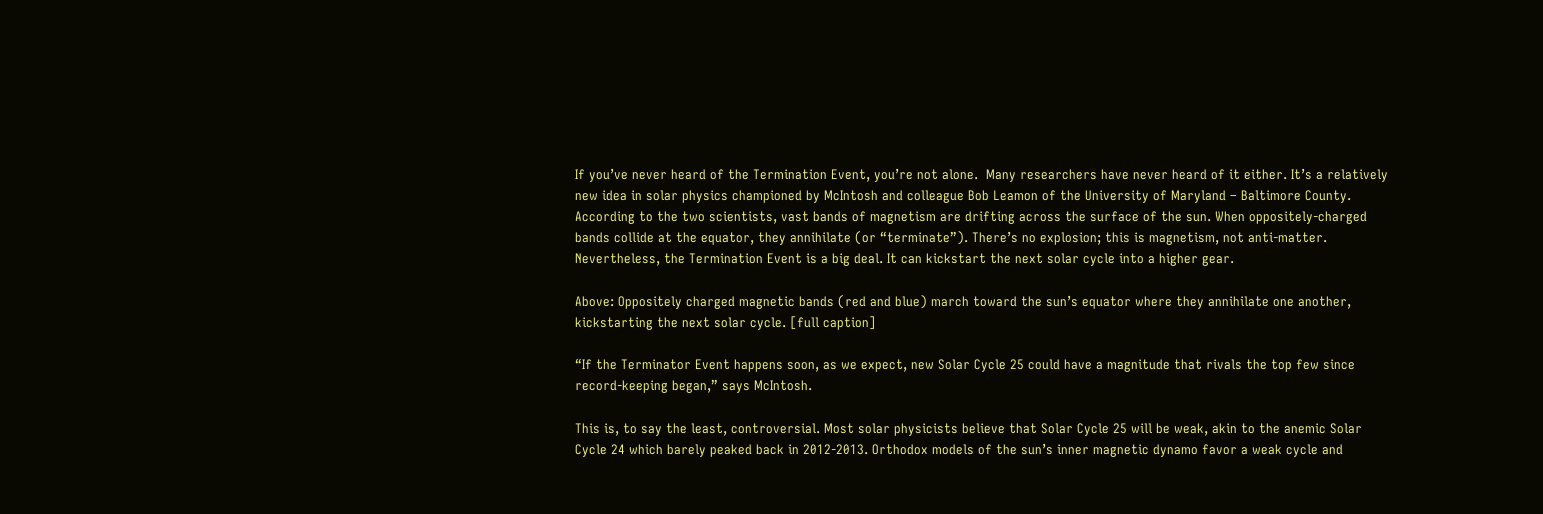If you’ve never heard of the Termination Event, you’re not alone.  Many researchers have never heard of it either. It’s a relatively new idea in solar physics championed by McIntosh and colleague Bob Leamon of the University of Maryland – Baltimore County. According to the two scientists, vast bands of magnetism are drifting across the surface of the sun. When oppositely-charged bands collide at the equator, they annihilate (or “terminate”). There’s no explosion; this is magnetism, not anti-matter. Nevertheless, the Termination Event is a big deal. It can kickstart the next solar cycle into a higher gear.

Above: Oppositely charged magnetic bands (red and blue) march toward the sun’s equator where they annihilate one another, kickstarting the next solar cycle. [full caption]

“If the Terminator Event happens soon, as we expect, new Solar Cycle 25 could have a magnitude that rivals the top few since record-keeping began,” says McIntosh.

This is, to say the least, controversial. Most solar physicists believe that Solar Cycle 25 will be weak, akin to the anemic Solar Cycle 24 which barely peaked back in 2012-2013. Orthodox models of the sun’s inner magnetic dynamo favor a weak cycle and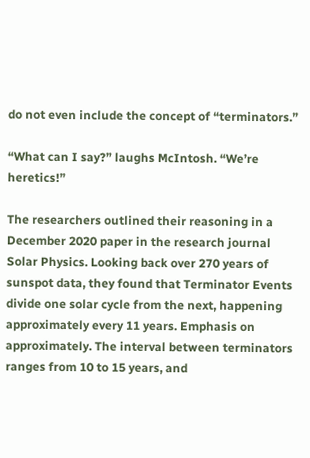do not even include the concept of “terminators.”

“What can I say?” laughs McIntosh. “We’re heretics!”

The researchers outlined their reasoning in a December 2020 paper in the research journal Solar Physics. Looking back over 270 years of sunspot data, they found that Terminator Events divide one solar cycle from the next, happening approximately every 11 years. Emphasis on approximately. The interval between terminators ranges from 10 to 15 years, and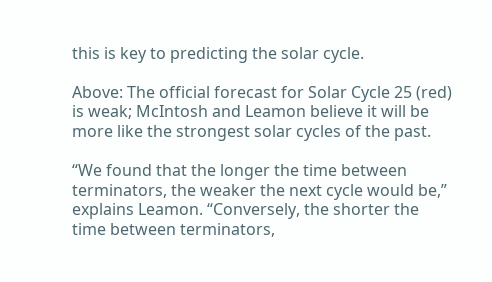this is key to predicting the solar cycle.

Above: The official forecast for Solar Cycle 25 (red) is weak; McIntosh and Leamon believe it will be more like the strongest solar cycles of the past.

“We found that the longer the time between terminators, the weaker the next cycle would be,” explains Leamon. “Conversely, the shorter the time between terminators,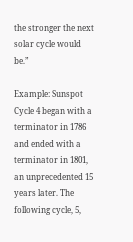the stronger the next solar cycle would be.”

Example: Sunspot Cycle 4 began with a terminator in 1786 and ended with a terminator in 1801, an unprecedented 15 years later. The following cycle, 5,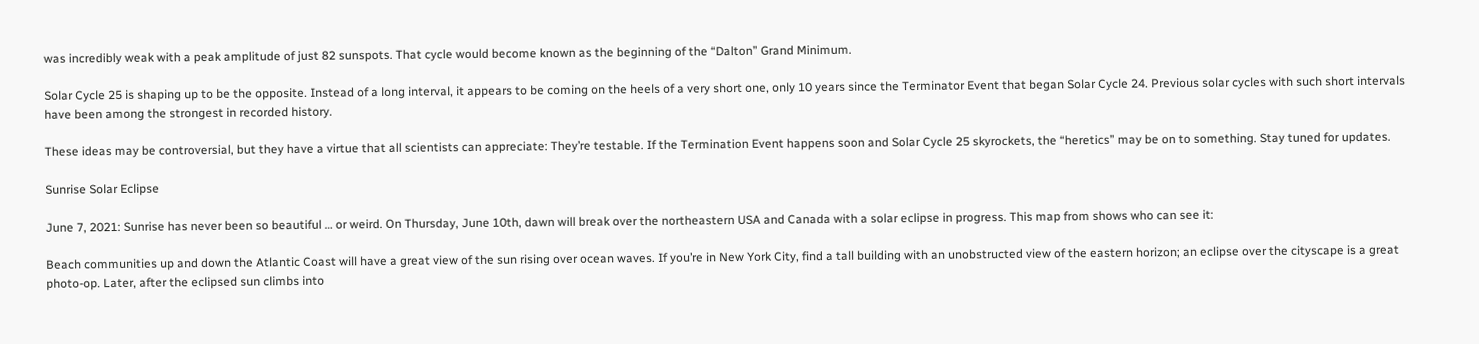was incredibly weak with a peak amplitude of just 82 sunspots. That cycle would become known as the beginning of the “Dalton” Grand Minimum.

Solar Cycle 25 is shaping up to be the opposite. Instead of a long interval, it appears to be coming on the heels of a very short one, only 10 years since the Terminator Event that began Solar Cycle 24. Previous solar cycles with such short intervals have been among the strongest in recorded history.

These ideas may be controversial, but they have a virtue that all scientists can appreciate: They’re testable. If the Termination Event happens soon and Solar Cycle 25 skyrockets, the “heretics” may be on to something. Stay tuned for updates.

Sunrise Solar Eclipse

June 7, 2021: Sunrise has never been so beautiful … or weird. On Thursday, June 10th, dawn will break over the northeastern USA and Canada with a solar eclipse in progress. This map from shows who can see it:

Beach communities up and down the Atlantic Coast will have a great view of the sun rising over ocean waves. If you’re in New York City, find a tall building with an unobstructed view of the eastern horizon; an eclipse over the cityscape is a great photo-op. Later, after the eclipsed sun climbs into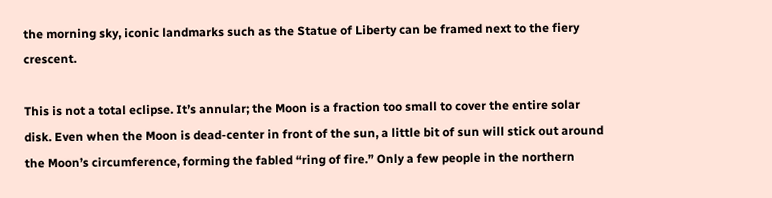the morning sky, iconic landmarks such as the Statue of Liberty can be framed next to the fiery crescent.

This is not a total eclipse. It’s annular; the Moon is a fraction too small to cover the entire solar disk. Even when the Moon is dead-center in front of the sun, a little bit of sun will stick out around the Moon’s circumference, forming the fabled “ring of fire.” Only a few people in the northern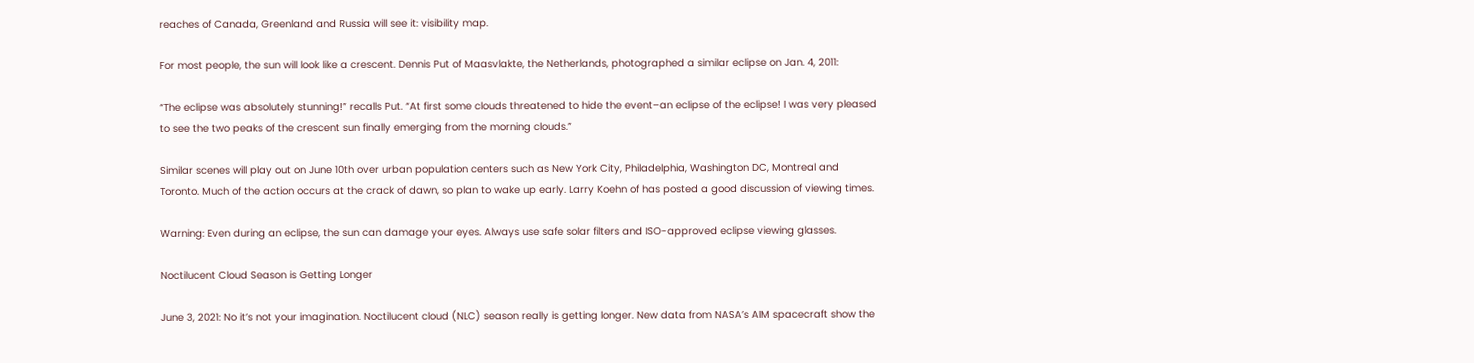reaches of Canada, Greenland and Russia will see it: visibility map.

For most people, the sun will look like a crescent. Dennis Put of Maasvlakte, the Netherlands, photographed a similar eclipse on Jan. 4, 2011:

“The eclipse was absolutely stunning!” recalls Put. “At first some clouds threatened to hide the event–an eclipse of the eclipse! I was very pleased to see the two peaks of the crescent sun finally emerging from the morning clouds.”

Similar scenes will play out on June 10th over urban population centers such as New York City, Philadelphia, Washington DC, Montreal and Toronto. Much of the action occurs at the crack of dawn, so plan to wake up early. Larry Koehn of has posted a good discussion of viewing times.

Warning: Even during an eclipse, the sun can damage your eyes. Always use safe solar filters and ISO-approved eclipse viewing glasses.

Noctilucent Cloud Season is Getting Longer

June 3, 2021: No it’s not your imagination. Noctilucent cloud (NLC) season really is getting longer. New data from NASA’s AIM spacecraft show the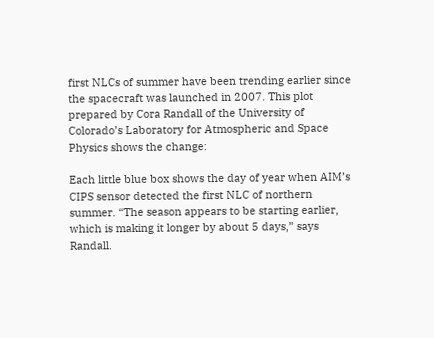first NLCs of summer have been trending earlier since the spacecraft was launched in 2007. This plot prepared by Cora Randall of the University of Colorado’s Laboratory for Atmospheric and Space Physics shows the change:

Each little blue box shows the day of year when AIM’s CIPS sensor detected the first NLC of northern summer. “The season appears to be starting earlier, which is making it longer by about 5 days,” says Randall.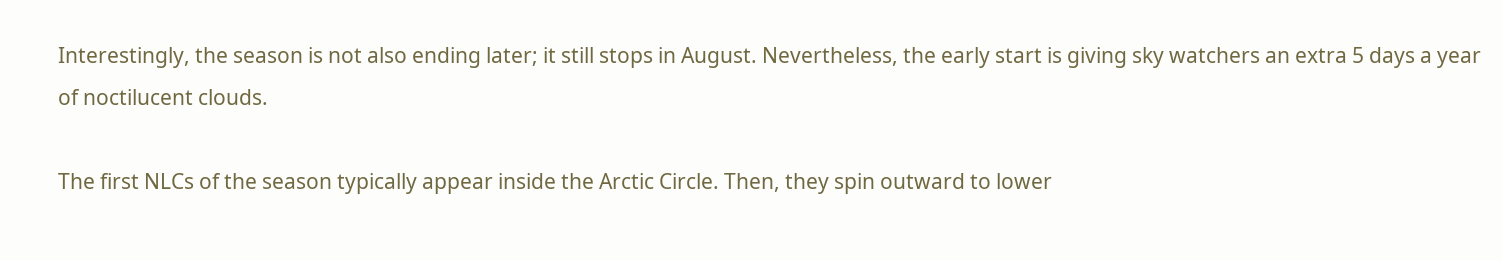Interestingly, the season is not also ending later; it still stops in August. Nevertheless, the early start is giving sky watchers an extra 5 days a year of noctilucent clouds.

The first NLCs of the season typically appear inside the Arctic Circle. Then, they spin outward to lower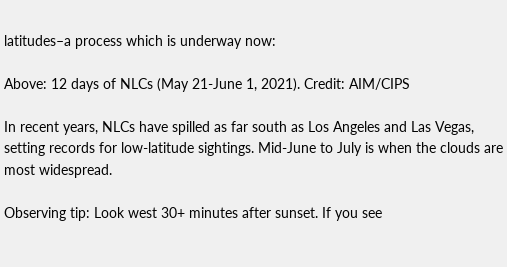latitudes–a process which is underway now:

Above: 12 days of NLCs (May 21-June 1, 2021). Credit: AIM/CIPS

In recent years, NLCs have spilled as far south as Los Angeles and Las Vegas, setting records for low-latitude sightings. Mid-June to July is when the clouds are most widespread.

Observing tip: Look west 30+ minutes after sunset. If you see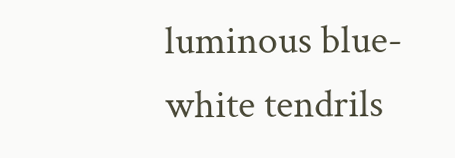luminous blue-white tendrils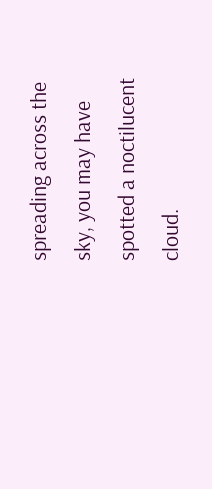spreading across the sky, you may have spotted a noctilucent cloud.